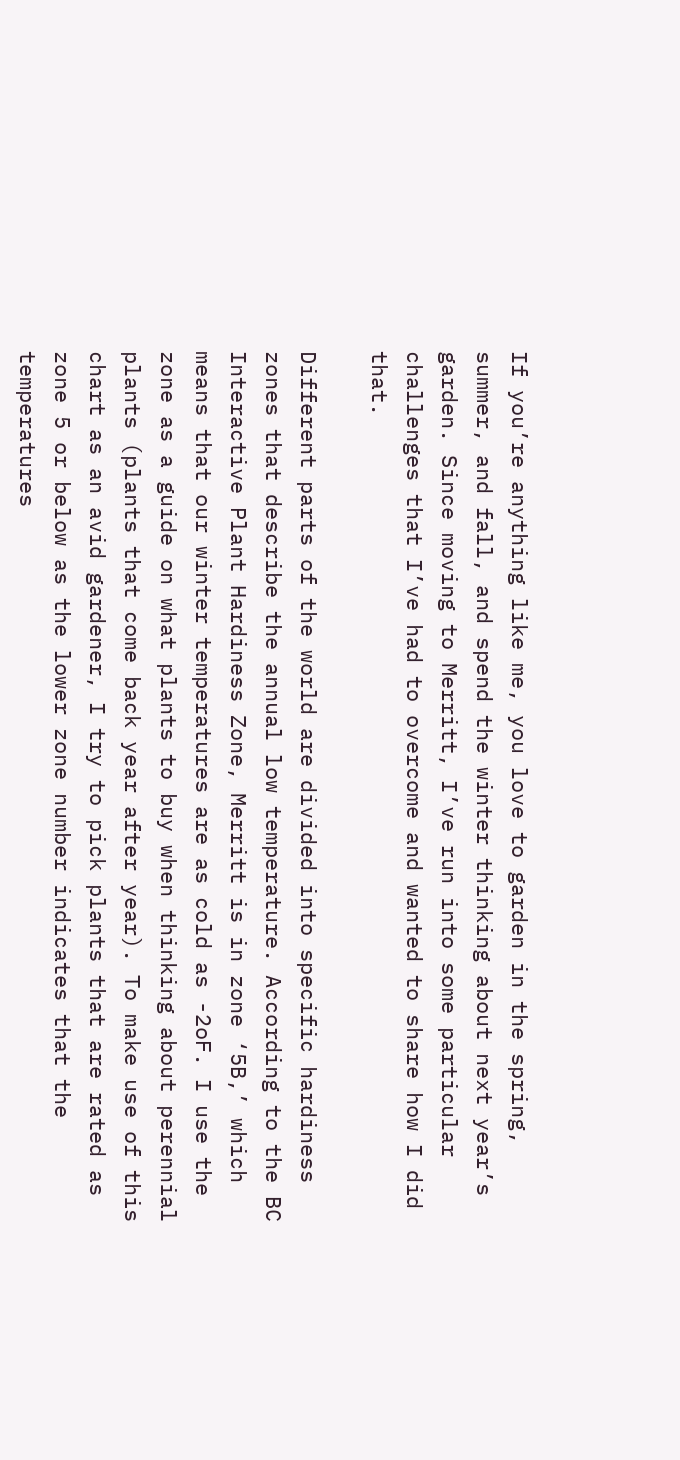If you’re anything like me, you love to garden in the spring, summer, and fall, and spend the winter thinking about next year’s garden. Since moving to Merritt, I’ve run into some particular challenges that I’ve had to overcome and wanted to share how I did that.

Different parts of the world are divided into specific hardiness zones that describe the annual low temperature. According to the BC Interactive Plant Hardiness Zone, Merritt is in zone ‘5B,’ which means that our winter temperatures are as cold as -2oF. I use the zone as a guide on what plants to buy when thinking about perennial plants (plants that come back year after year). To make use of this chart as an avid gardener, I try to pick plants that are rated as zone 5 or below as the lower zone number indicates that the temperatures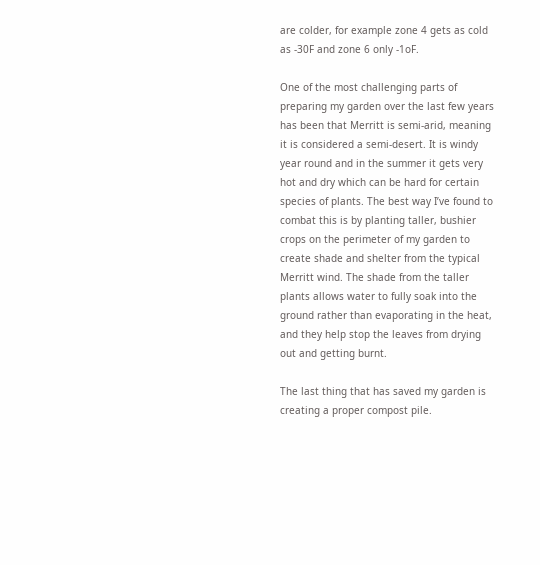are colder, for example zone 4 gets as cold as -30F and zone 6 only -1oF.

One of the most challenging parts of preparing my garden over the last few years has been that Merritt is semi-arid, meaning it is considered a semi-desert. It is windy year round and in the summer it gets very hot and dry which can be hard for certain species of plants. The best way I’ve found to combat this is by planting taller, bushier crops on the perimeter of my garden to create shade and shelter from the typical Merritt wind. The shade from the taller plants allows water to fully soak into the ground rather than evaporating in the heat, and they help stop the leaves from drying out and getting burnt.

The last thing that has saved my garden is creating a proper compost pile.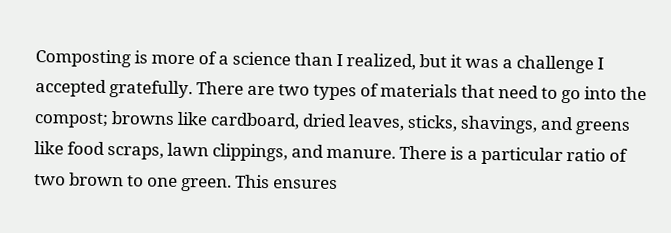Composting is more of a science than I realized, but it was a challenge I accepted gratefully. There are two types of materials that need to go into the compost; browns like cardboard, dried leaves, sticks, shavings, and greens like food scraps, lawn clippings, and manure. There is a particular ratio of two brown to one green. This ensures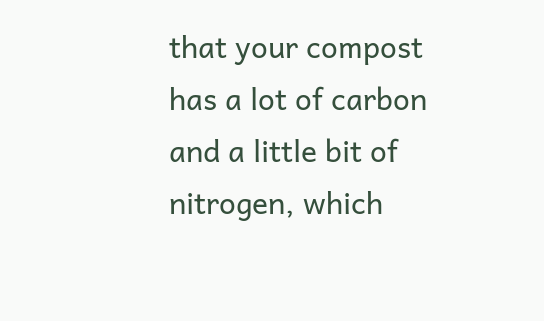that your compost has a lot of carbon and a little bit of nitrogen, which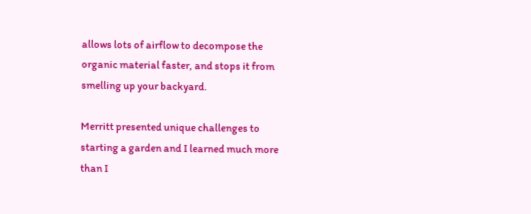allows lots of airflow to decompose the organic material faster, and stops it from smelling up your backyard.

Merritt presented unique challenges to starting a garden and I learned much more than I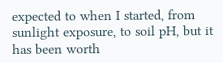expected to when I started, from sunlight exposure, to soil pH, but it has been worth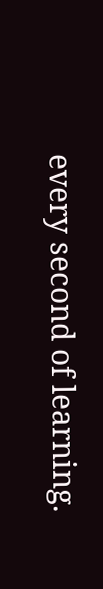every second of learning.